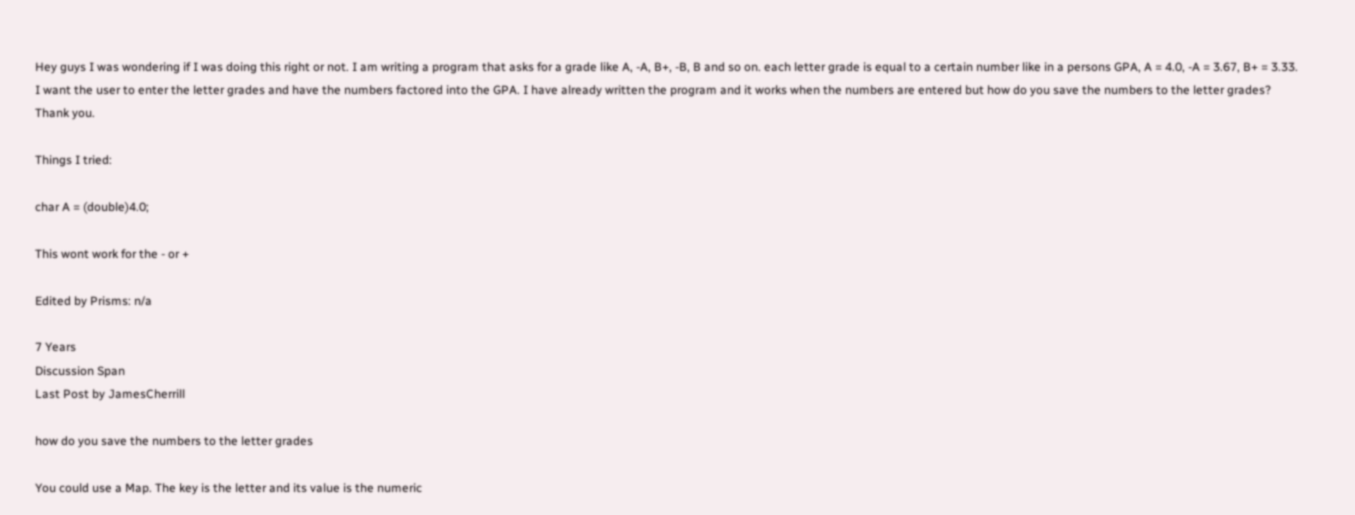Hey guys I was wondering if I was doing this right or not. I am writing a program that asks for a grade like A, -A, B+, -B, B and so on. each letter grade is equal to a certain number like in a persons GPA, A = 4.0, -A = 3.67, B+ = 3.33. I want the user to enter the letter grades and have the numbers factored into the GPA. I have already written the program and it works when the numbers are entered but how do you save the numbers to the letter grades? Thank you.

Things I tried:

char A = (double)4.0;

This wont work for the - or +

Edited by Prisms: n/a

7 Years
Discussion Span
Last Post by JamesCherrill

how do you save the numbers to the letter grades

You could use a Map. The key is the letter and its value is the numeric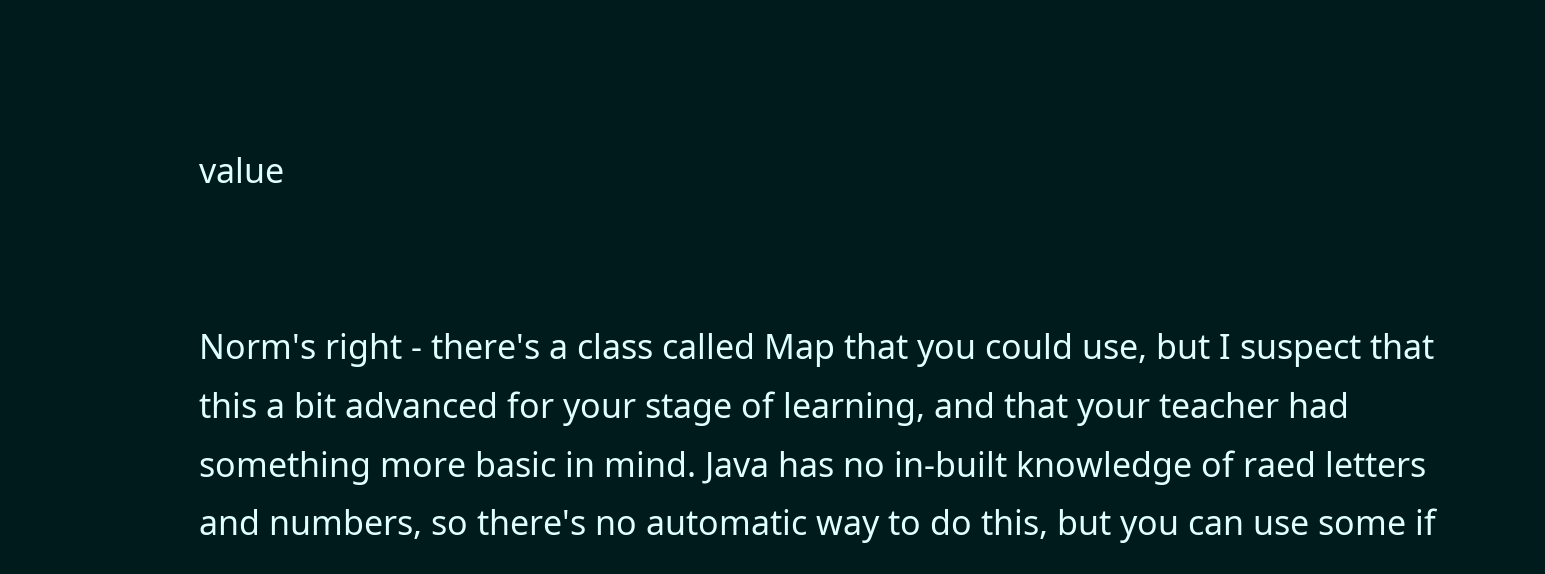value


Norm's right - there's a class called Map that you could use, but I suspect that this a bit advanced for your stage of learning, and that your teacher had something more basic in mind. Java has no in-built knowledge of raed letters and numbers, so there's no automatic way to do this, but you can use some if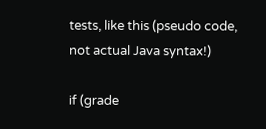tests, like this (pseudo code, not actual Java syntax!)

if (grade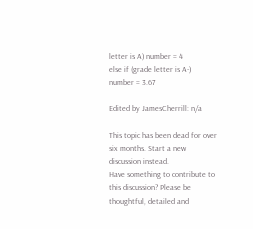letter is A) number = 4
else if (grade letter is A-) number = 3.67

Edited by JamesCherrill: n/a

This topic has been dead for over six months. Start a new discussion instead.
Have something to contribute to this discussion? Please be thoughtful, detailed and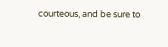courteous, and be sure to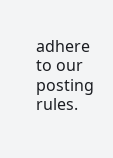adhere to our posting rules.